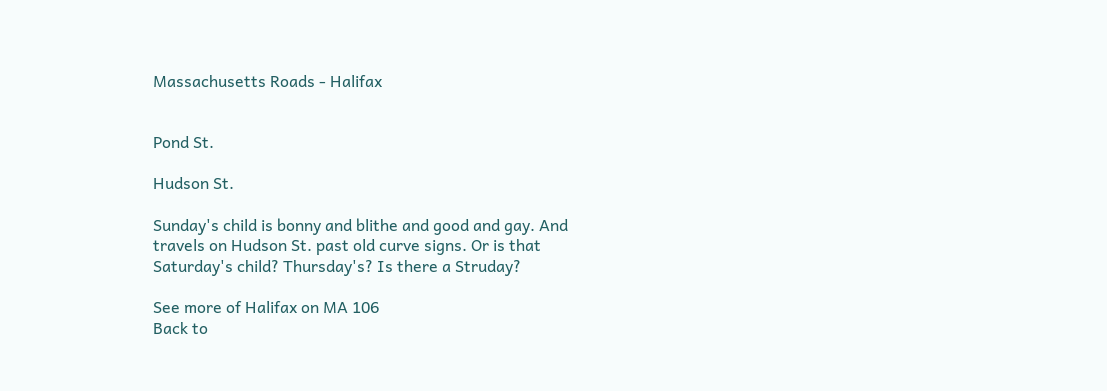Massachusetts Roads - Halifax


Pond St.

Hudson St.

Sunday's child is bonny and blithe and good and gay. And travels on Hudson St. past old curve signs. Or is that Saturday's child? Thursday's? Is there a Struday?

See more of Halifax on MA 106
Back to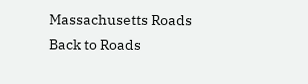Massachusetts Roads
Back to Roads